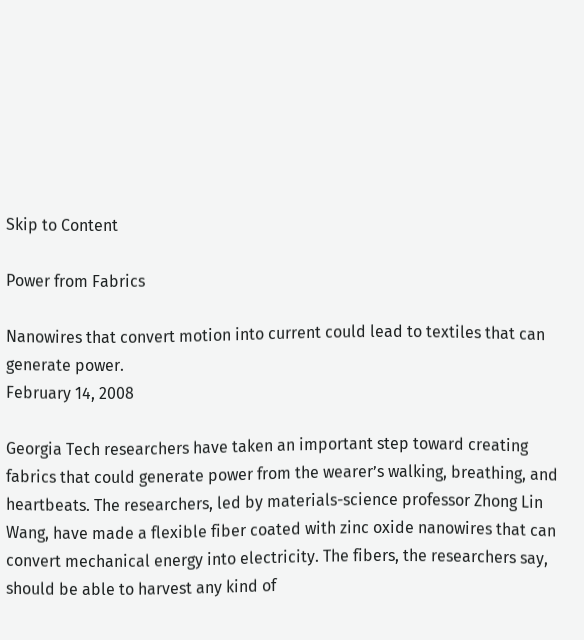Skip to Content

Power from Fabrics

Nanowires that convert motion into current could lead to textiles that can generate power.
February 14, 2008

Georgia Tech researchers have taken an important step toward creating fabrics that could generate power from the wearer’s walking, breathing, and heartbeats. The researchers, led by materials-science professor Zhong Lin Wang, have made a flexible fiber coated with zinc oxide nanowires that can convert mechanical energy into electricity. The fibers, the researchers say, should be able to harvest any kind of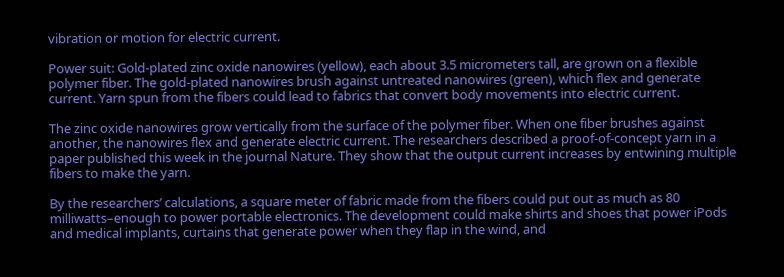vibration or motion for electric current.

Power suit: Gold-plated zinc oxide nanowires (yellow), each about 3.5 micrometers tall, are grown on a flexible polymer fiber. The gold-plated nanowires brush against untreated nanowires (green), which flex and generate current. Yarn spun from the fibers could lead to fabrics that convert body movements into electric current.

The zinc oxide nanowires grow vertically from the surface of the polymer fiber. When one fiber brushes against another, the nanowires flex and generate electric current. The researchers described a proof-of-concept yarn in a paper published this week in the journal Nature. They show that the output current increases by entwining multiple fibers to make the yarn.

By the researchers’ calculations, a square meter of fabric made from the fibers could put out as much as 80 milliwatts–enough to power portable electronics. The development could make shirts and shoes that power iPods and medical implants, curtains that generate power when they flap in the wind, and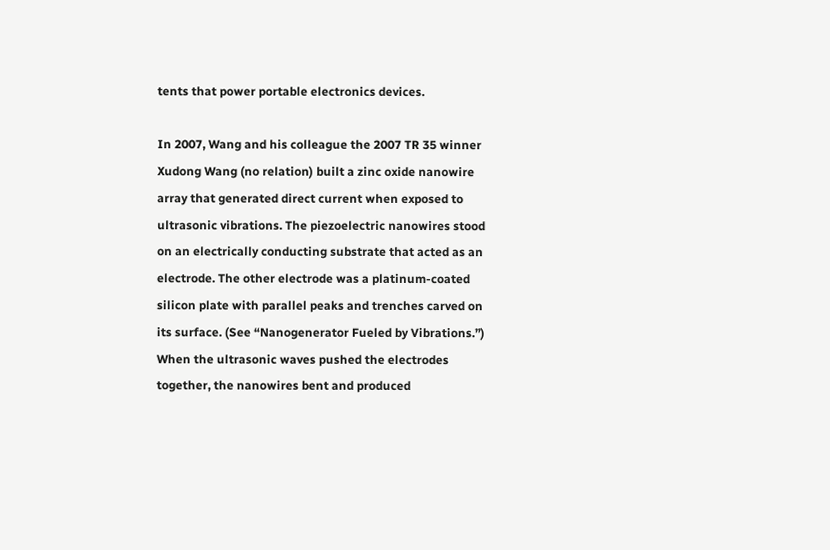tents that power portable electronics devices.

In 2007, Wang and his colleague the 2007 TR 35 winner Xudong Wang (no relation) built a zinc oxide nanowire array that generated direct current when exposed to ultrasonic vibrations. The piezoelectric nanowires stood on an electrically conducting substrate that acted as an electrode. The other electrode was a platinum-coated silicon plate with parallel peaks and trenches carved on its surface. (See “Nanogenerator Fueled by Vibrations.”) When the ultrasonic waves pushed the electrodes together, the nanowires bent and produced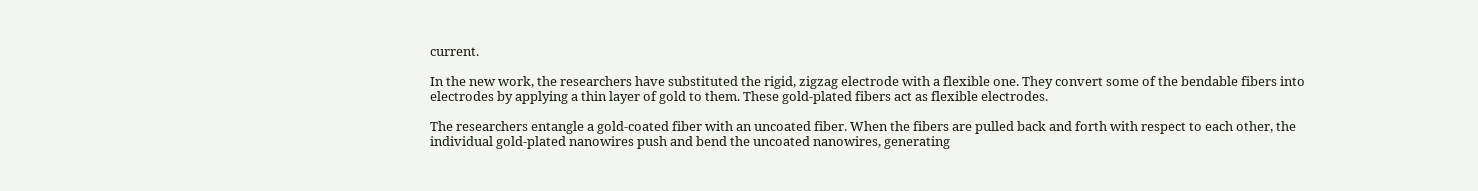current.

In the new work, the researchers have substituted the rigid, zigzag electrode with a flexible one. They convert some of the bendable fibers into electrodes by applying a thin layer of gold to them. These gold-plated fibers act as flexible electrodes.

The researchers entangle a gold-coated fiber with an uncoated fiber. When the fibers are pulled back and forth with respect to each other, the individual gold-plated nanowires push and bend the uncoated nanowires, generating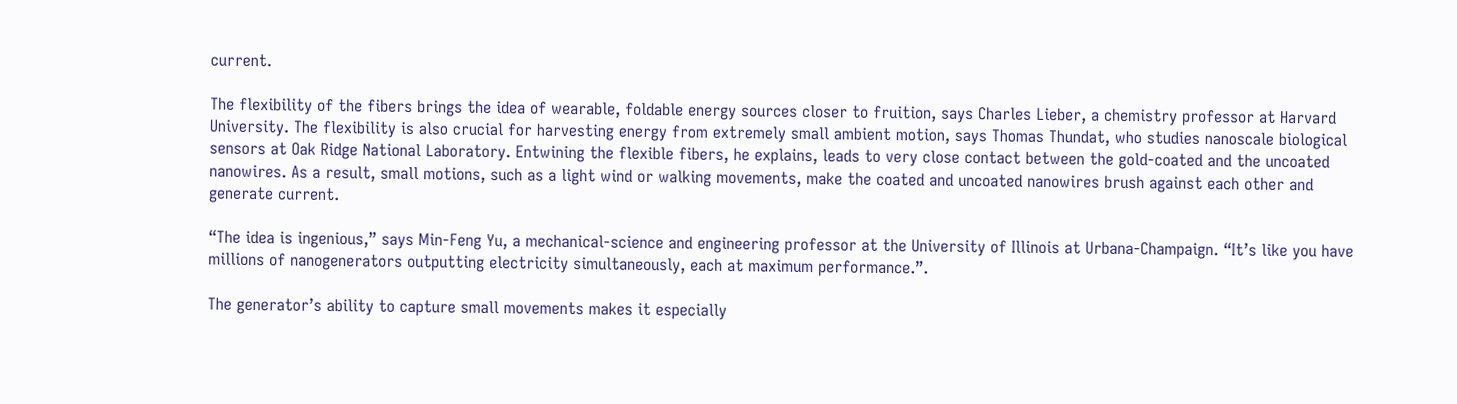current.

The flexibility of the fibers brings the idea of wearable, foldable energy sources closer to fruition, says Charles Lieber, a chemistry professor at Harvard University. The flexibility is also crucial for harvesting energy from extremely small ambient motion, says Thomas Thundat, who studies nanoscale biological sensors at Oak Ridge National Laboratory. Entwining the flexible fibers, he explains, leads to very close contact between the gold-coated and the uncoated nanowires. As a result, small motions, such as a light wind or walking movements, make the coated and uncoated nanowires brush against each other and generate current.

“The idea is ingenious,” says Min-Feng Yu, a mechanical-science and engineering professor at the University of Illinois at Urbana-Champaign. “It’s like you have millions of nanogenerators outputting electricity simultaneously, each at maximum performance.”.

The generator’s ability to capture small movements makes it especially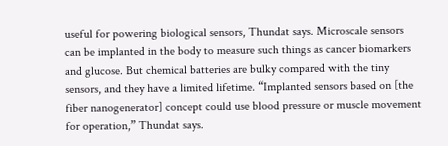useful for powering biological sensors, Thundat says. Microscale sensors can be implanted in the body to measure such things as cancer biomarkers and glucose. But chemical batteries are bulky compared with the tiny sensors, and they have a limited lifetime. “Implanted sensors based on [the fiber nanogenerator] concept could use blood pressure or muscle movement for operation,” Thundat says.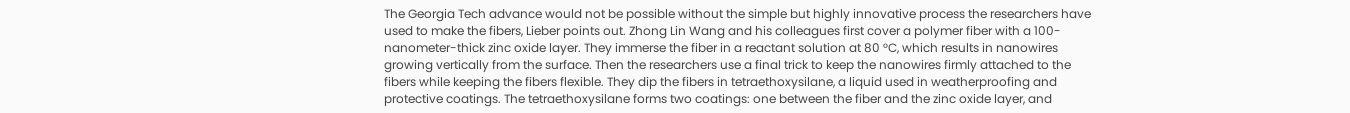The Georgia Tech advance would not be possible without the simple but highly innovative process the researchers have used to make the fibers, Lieber points out. Zhong Lin Wang and his colleagues first cover a polymer fiber with a 100-nanometer-thick zinc oxide layer. They immerse the fiber in a reactant solution at 80 °C, which results in nanowires growing vertically from the surface. Then the researchers use a final trick to keep the nanowires firmly attached to the fibers while keeping the fibers flexible. They dip the fibers in tetraethoxysilane, a liquid used in weatherproofing and protective coatings. The tetraethoxysilane forms two coatings: one between the fiber and the zinc oxide layer, and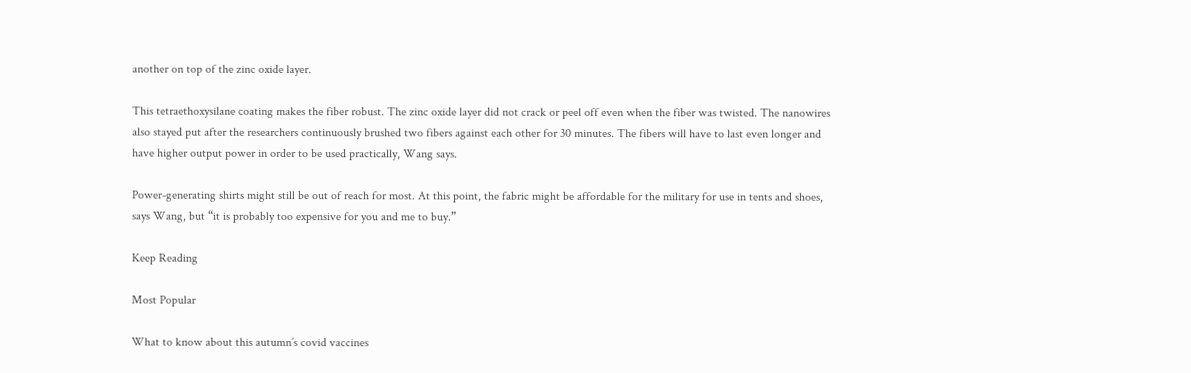another on top of the zinc oxide layer.

This tetraethoxysilane coating makes the fiber robust. The zinc oxide layer did not crack or peel off even when the fiber was twisted. The nanowires also stayed put after the researchers continuously brushed two fibers against each other for 30 minutes. The fibers will have to last even longer and have higher output power in order to be used practically, Wang says.

Power-generating shirts might still be out of reach for most. At this point, the fabric might be affordable for the military for use in tents and shoes, says Wang, but “it is probably too expensive for you and me to buy.”

Keep Reading

Most Popular

What to know about this autumn’s covid vaccines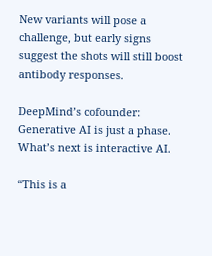New variants will pose a challenge, but early signs suggest the shots will still boost antibody responses.

DeepMind’s cofounder: Generative AI is just a phase. What’s next is interactive AI.

“This is a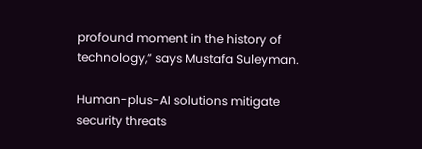profound moment in the history of technology,” says Mustafa Suleyman.

Human-plus-AI solutions mitigate security threats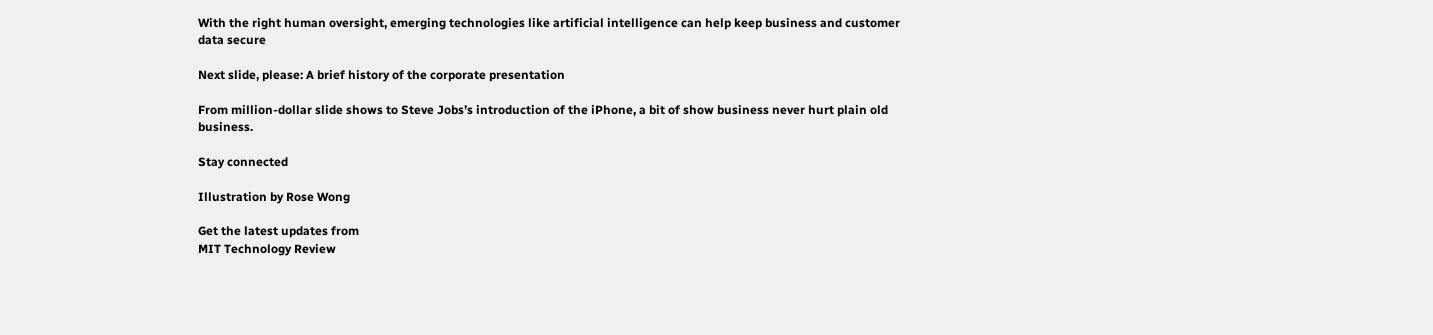With the right human oversight, emerging technologies like artificial intelligence can help keep business and customer data secure

Next slide, please: A brief history of the corporate presentation

From million-dollar slide shows to Steve Jobs’s introduction of the iPhone, a bit of show business never hurt plain old business.

Stay connected

Illustration by Rose Wong

Get the latest updates from
MIT Technology Review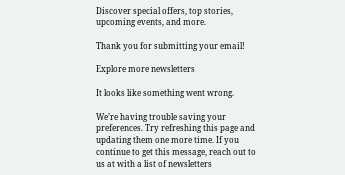Discover special offers, top stories, upcoming events, and more.

Thank you for submitting your email!

Explore more newsletters

It looks like something went wrong.

We’re having trouble saving your preferences. Try refreshing this page and updating them one more time. If you continue to get this message, reach out to us at with a list of newsletters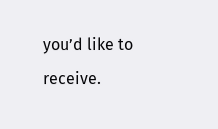you’d like to receive.